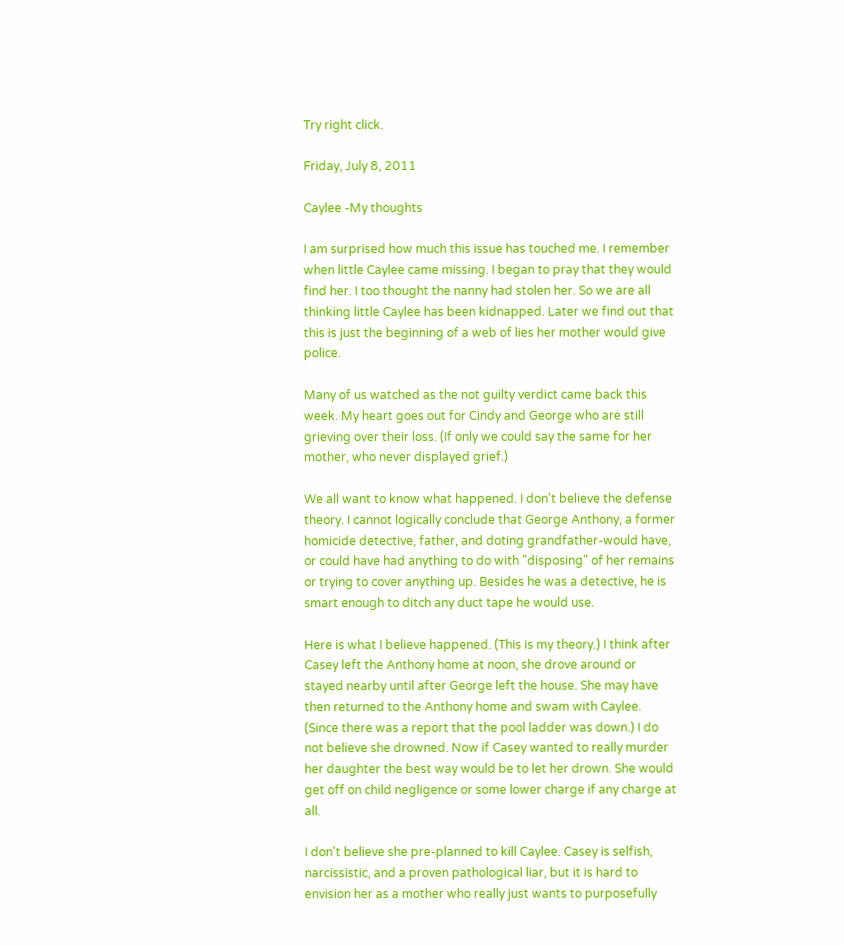Try right click.

Friday, July 8, 2011

Caylee -My thoughts

I am surprised how much this issue has touched me. I remember when little Caylee came missing. I began to pray that they would find her. I too thought the nanny had stolen her. So we are all thinking little Caylee has been kidnapped. Later we find out that this is just the beginning of a web of lies her mother would give police.

Many of us watched as the not guilty verdict came back this week. My heart goes out for Cindy and George who are still grieving over their loss. (If only we could say the same for her mother, who never displayed grief.)

We all want to know what happened. I don't believe the defense theory. I cannot logically conclude that George Anthony, a former homicide detective, father, and doting grandfather-would have, or could have had anything to do with "disposing" of her remains or trying to cover anything up. Besides he was a detective, he is smart enough to ditch any duct tape he would use.

Here is what I believe happened. (This is my theory.) I think after Casey left the Anthony home at noon, she drove around or stayed nearby until after George left the house. She may have then returned to the Anthony home and swam with Caylee. (Since there was a report that the pool ladder was down.) I do not believe she drowned. Now if Casey wanted to really murder her daughter the best way would be to let her drown. She would get off on child negligence or some lower charge if any charge at all.

I don't believe she pre-planned to kill Caylee. Casey is selfish, narcissistic, and a proven pathological liar, but it is hard to envision her as a mother who really just wants to purposefully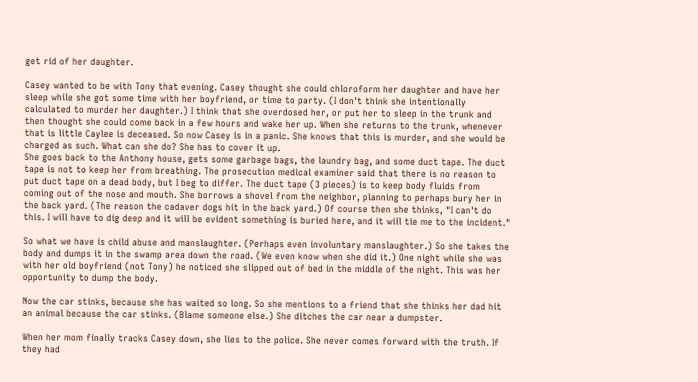get rid of her daughter.

Casey wanted to be with Tony that evening. Casey thought she could chloroform her daughter and have her sleep while she got some time with her boyfriend, or time to party. (I don't think she intentionally calculated to murder her daughter.) I think that she overdosed her, or put her to sleep in the trunk and then thought she could come back in a few hours and wake her up. When she returns to the trunk, whenever that is little Caylee is deceased. So now Casey is in a panic. She knows that this is murder, and she would be charged as such. What can she do? She has to cover it up.
She goes back to the Anthony house, gets some garbage bags, the laundry bag, and some duct tape. The duct tape is not to keep her from breathing. The prosecution medical examiner said that there is no reason to put duct tape on a dead body, but I beg to differ. The duct tape (3 pieces) is to keep body fluids from coming out of the nose and mouth. She borrows a shovel from the neighbor, planning to perhaps bury her in the back yard. (The reason the cadaver dogs hit in the back yard.) Of course then she thinks, "I can't do this. I will have to dig deep and it will be evident something is buried here, and it will tie me to the incident."

So what we have is child abuse and manslaughter. (Perhaps even involuntary manslaughter.) So she takes the body and dumps it in the swamp area down the road. (We even know when she did it.) One night while she was with her old boyfriend (not Tony) he noticed she slipped out of bed in the middle of the night. This was her opportunity to dump the body.

Now the car stinks, because she has waited so long. So she mentions to a friend that she thinks her dad hit an animal because the car stinks. (Blame someone else.) She ditches the car near a dumpster.

When her mom finally tracks Casey down, she lies to the police. She never comes forward with the truth. If they had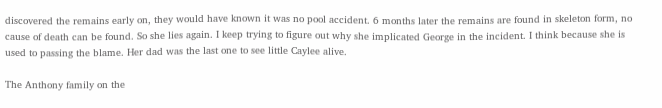discovered the remains early on, they would have known it was no pool accident. 6 months later the remains are found in skeleton form, no cause of death can be found. So she lies again. I keep trying to figure out why she implicated George in the incident. I think because she is used to passing the blame. Her dad was the last one to see little Caylee alive.

The Anthony family on the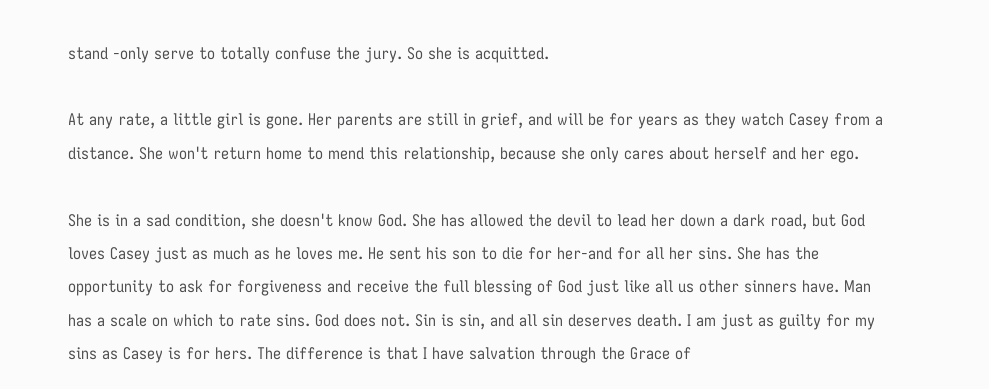stand -only serve to totally confuse the jury. So she is acquitted.

At any rate, a little girl is gone. Her parents are still in grief, and will be for years as they watch Casey from a distance. She won't return home to mend this relationship, because she only cares about herself and her ego.

She is in a sad condition, she doesn't know God. She has allowed the devil to lead her down a dark road, but God loves Casey just as much as he loves me. He sent his son to die for her-and for all her sins. She has the opportunity to ask for forgiveness and receive the full blessing of God just like all us other sinners have. Man has a scale on which to rate sins. God does not. Sin is sin, and all sin deserves death. I am just as guilty for my sins as Casey is for hers. The difference is that I have salvation through the Grace of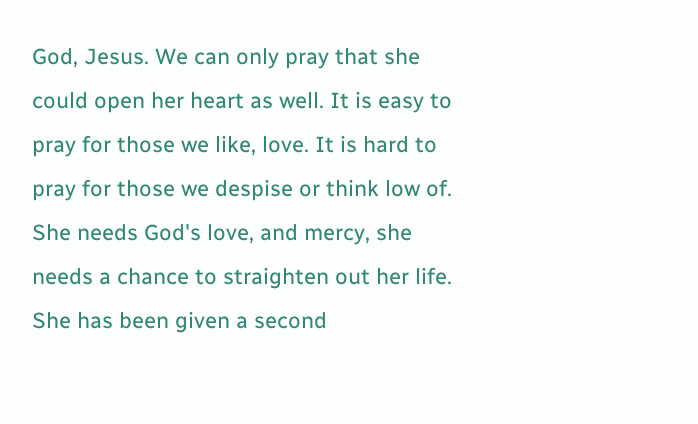God, Jesus. We can only pray that she could open her heart as well. It is easy to pray for those we like, love. It is hard to pray for those we despise or think low of. She needs God's love, and mercy, she needs a chance to straighten out her life. She has been given a second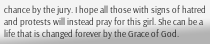chance by the jury. I hope all those with signs of hatred and protests will instead pray for this girl. She can be a life that is changed forever by the Grace of God.